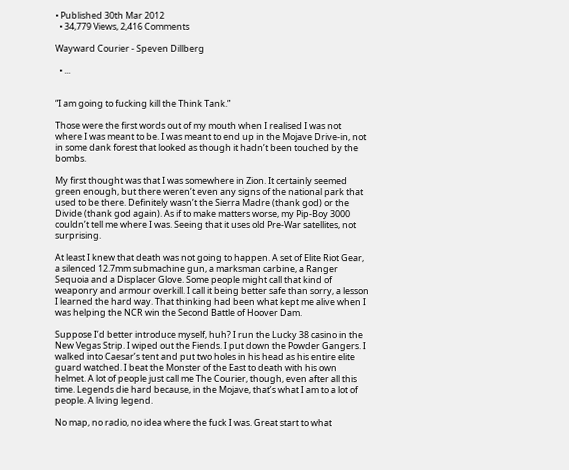• Published 30th Mar 2012
  • 34,779 Views, 2,416 Comments

Wayward Courier - Speven Dillberg

  • ...


“I am going to fucking kill the Think Tank.”

Those were the first words out of my mouth when I realised I was not where I was meant to be. I was meant to end up in the Mojave Drive-in, not in some dank forest that looked as though it hadn’t been touched by the bombs.

My first thought was that I was somewhere in Zion. It certainly seemed green enough, but there weren’t even any signs of the national park that used to be there. Definitely wasn’t the Sierra Madre (thank god) or the Divide (thank god again). As if to make matters worse, my Pip-Boy 3000 couldn’t tell me where I was. Seeing that it uses old Pre-War satellites, not surprising.

At least I knew that death was not going to happen. A set of Elite Riot Gear, a silenced 12.7mm submachine gun, a marksman carbine, a Ranger Sequoia and a Displacer Glove. Some people might call that kind of weaponry and armour overkill. I call it being better safe than sorry, a lesson I learned the hard way. That thinking had been what kept me alive when I was helping the NCR win the Second Battle of Hoover Dam.

Suppose I’d better introduce myself, huh? I run the Lucky 38 casino in the New Vegas Strip. I wiped out the Fiends. I put down the Powder Gangers. I walked into Caesar’s tent and put two holes in his head as his entire elite guard watched. I beat the Monster of the East to death with his own helmet. A lot of people just call me The Courier, though, even after all this time. Legends die hard because, in the Mojave, that’s what I am to a lot of people. A living legend.

No map, no radio, no idea where the fuck I was. Great start to what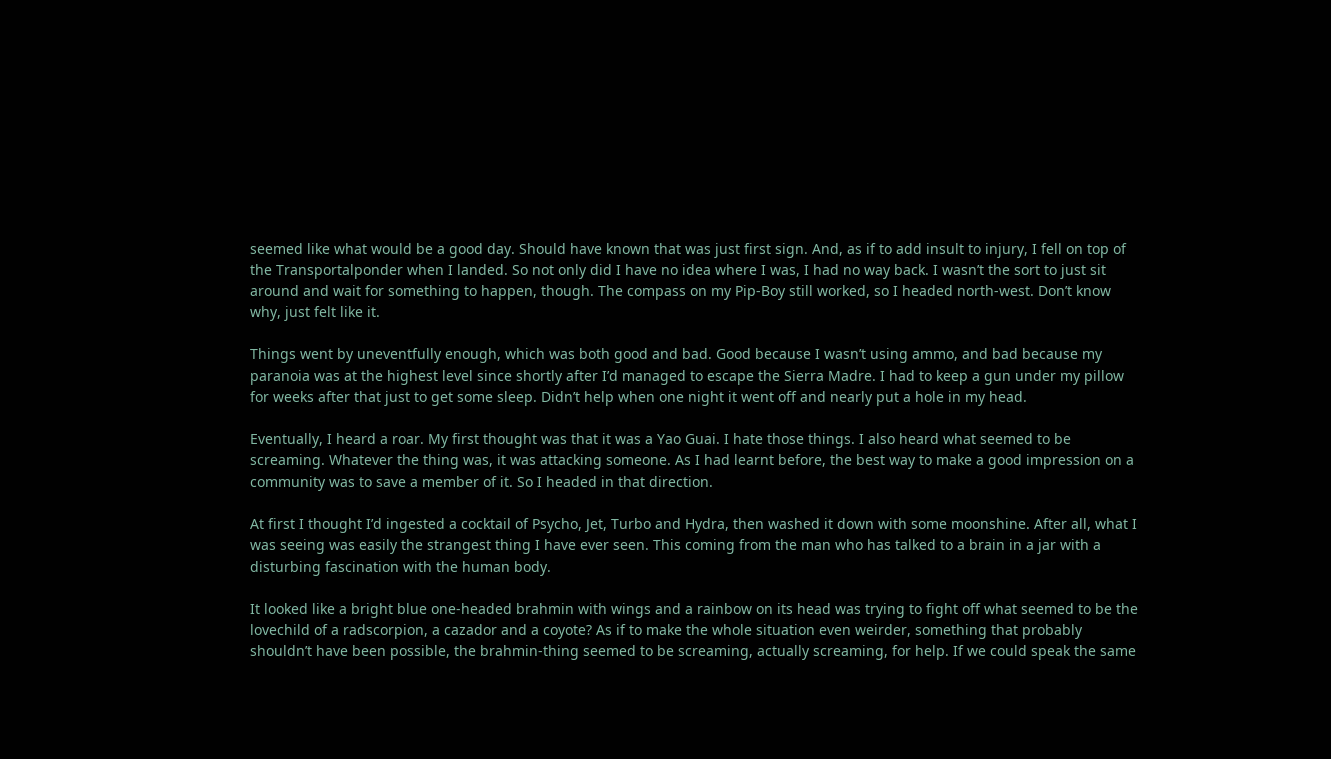seemed like what would be a good day. Should have known that was just first sign. And, as if to add insult to injury, I fell on top of the Transportalponder when I landed. So not only did I have no idea where I was, I had no way back. I wasn’t the sort to just sit around and wait for something to happen, though. The compass on my Pip-Boy still worked, so I headed north-west. Don’t know why, just felt like it.

Things went by uneventfully enough, which was both good and bad. Good because I wasn’t using ammo, and bad because my paranoia was at the highest level since shortly after I’d managed to escape the Sierra Madre. I had to keep a gun under my pillow for weeks after that just to get some sleep. Didn’t help when one night it went off and nearly put a hole in my head.

Eventually, I heard a roar. My first thought was that it was a Yao Guai. I hate those things. I also heard what seemed to be screaming. Whatever the thing was, it was attacking someone. As I had learnt before, the best way to make a good impression on a community was to save a member of it. So I headed in that direction.

At first I thought I’d ingested a cocktail of Psycho, Jet, Turbo and Hydra, then washed it down with some moonshine. After all, what I was seeing was easily the strangest thing I have ever seen. This coming from the man who has talked to a brain in a jar with a disturbing fascination with the human body.

It looked like a bright blue one-headed brahmin with wings and a rainbow on its head was trying to fight off what seemed to be the lovechild of a radscorpion, a cazador and a coyote? As if to make the whole situation even weirder, something that probably shouldn’t have been possible, the brahmin-thing seemed to be screaming, actually screaming, for help. If we could speak the same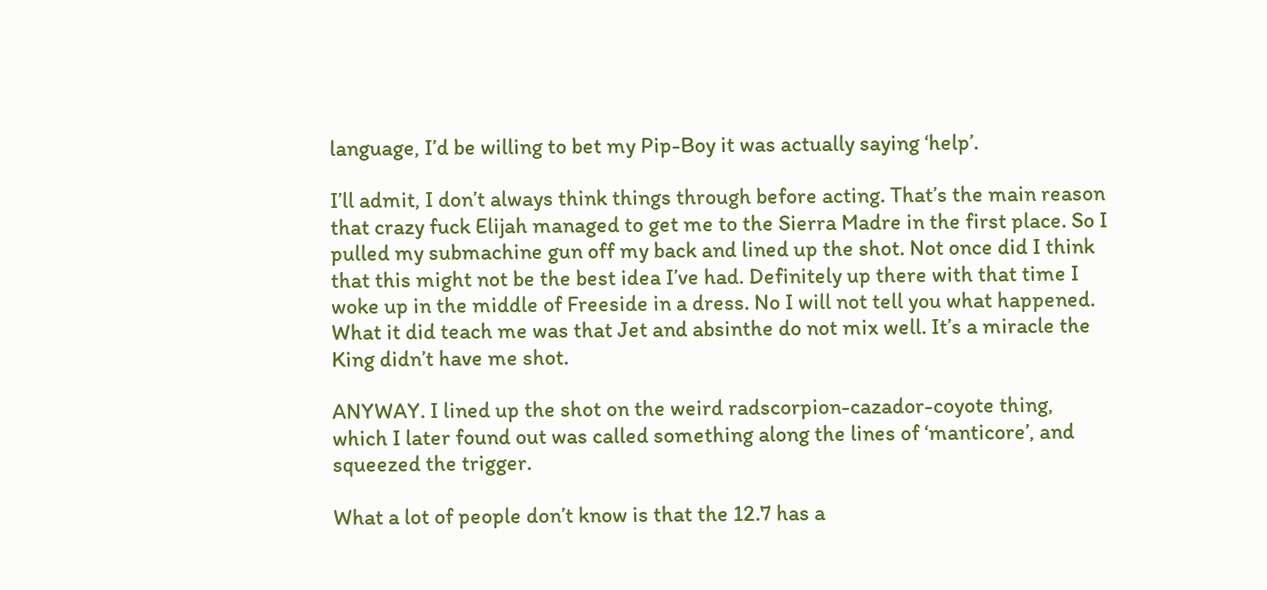language, I’d be willing to bet my Pip-Boy it was actually saying ‘help’.

I’ll admit, I don’t always think things through before acting. That’s the main reason that crazy fuck Elijah managed to get me to the Sierra Madre in the first place. So I pulled my submachine gun off my back and lined up the shot. Not once did I think that this might not be the best idea I’ve had. Definitely up there with that time I woke up in the middle of Freeside in a dress. No I will not tell you what happened. What it did teach me was that Jet and absinthe do not mix well. It’s a miracle the King didn’t have me shot.

ANYWAY. I lined up the shot on the weird radscorpion-cazador-coyote thing, which I later found out was called something along the lines of ‘manticore’, and squeezed the trigger.

What a lot of people don’t know is that the 12.7 has a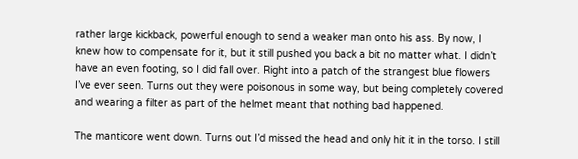rather large kickback, powerful enough to send a weaker man onto his ass. By now, I knew how to compensate for it, but it still pushed you back a bit no matter what. I didn’t have an even footing, so I did fall over. Right into a patch of the strangest blue flowers I’ve ever seen. Turns out they were poisonous in some way, but being completely covered and wearing a filter as part of the helmet meant that nothing bad happened.

The manticore went down. Turns out I’d missed the head and only hit it in the torso. I still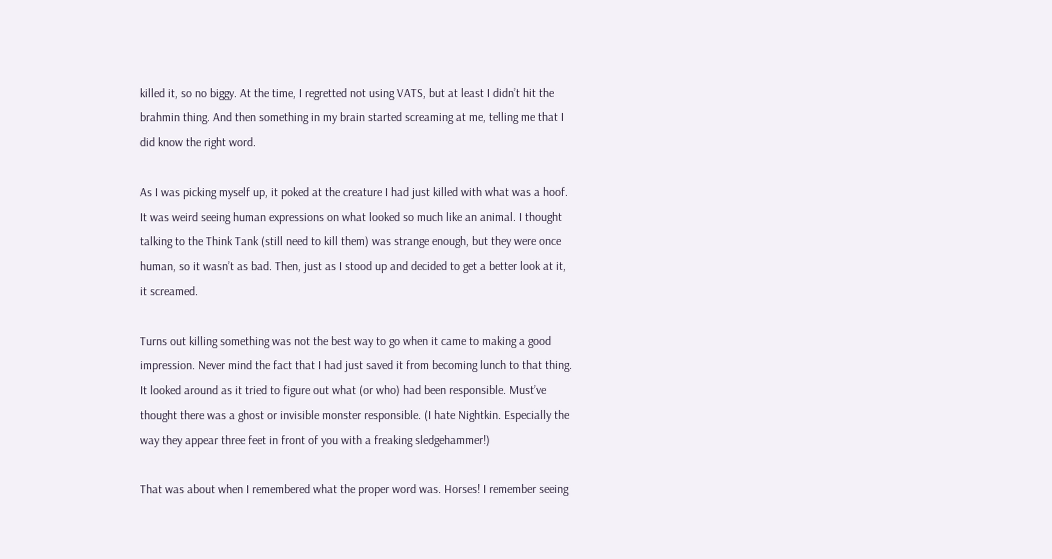killed it, so no biggy. At the time, I regretted not using VATS, but at least I didn’t hit the brahmin thing. And then something in my brain started screaming at me, telling me that I did know the right word.

As I was picking myself up, it poked at the creature I had just killed with what was a hoof. It was weird seeing human expressions on what looked so much like an animal. I thought talking to the Think Tank (still need to kill them) was strange enough, but they were once human, so it wasn’t as bad. Then, just as I stood up and decided to get a better look at it, it screamed.

Turns out killing something was not the best way to go when it came to making a good impression. Never mind the fact that I had just saved it from becoming lunch to that thing. It looked around as it tried to figure out what (or who) had been responsible. Must’ve thought there was a ghost or invisible monster responsible. (I hate Nightkin. Especially the way they appear three feet in front of you with a freaking sledgehammer!)

That was about when I remembered what the proper word was. Horses! I remember seeing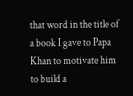that word in the title of a book I gave to Papa Khan to motivate him to build a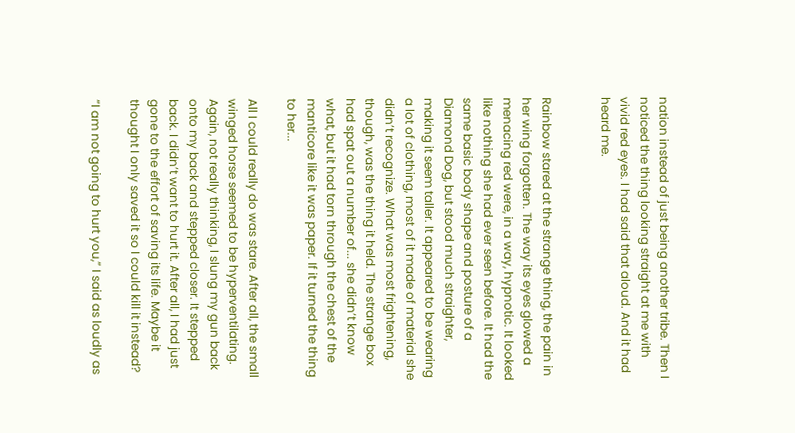nation instead of just being another tribe. Then I noticed the thing looking straight at me with vivid red eyes. I had said that aloud. And it had heard me.


Rainbow stared at the strange thing, the pain in her wing forgotten. The way its eyes glowed a menacing red were, in a way, hypnotic. It looked like nothing she had ever seen before. It had the same basic body shape and posture of a Diamond Dog, but stood much straighter, making it seem taller. It appeared to be wearing a lot of clothing, most of it made of material she didn’t recognize. What was most frightening, though, was the thing it held. The strange box had spat out a number of... she didn’t know what, but it had torn through the chest of the manticore like it was paper. If it turned the thing to her...

All I could really do was stare. After all, the small winged horse seemed to be hyperventilating. Again, not really thinking, I slung my gun back onto my back and stepped closer. It stepped back. I didn’t want to hurt it. After all, I had just gone to the effort of saving its life. Maybe it thought I only saved it so I could kill it instead?

“I am not going to hurt you,” I said as loudly as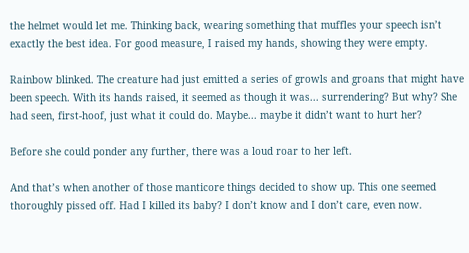the helmet would let me. Thinking back, wearing something that muffles your speech isn’t exactly the best idea. For good measure, I raised my hands, showing they were empty.

Rainbow blinked. The creature had just emitted a series of growls and groans that might have been speech. With its hands raised, it seemed as though it was... surrendering? But why? She had seen, first-hoof, just what it could do. Maybe... maybe it didn’t want to hurt her?

Before she could ponder any further, there was a loud roar to her left.

And that’s when another of those manticore things decided to show up. This one seemed thoroughly pissed off. Had I killed its baby? I don’t know and I don’t care, even now.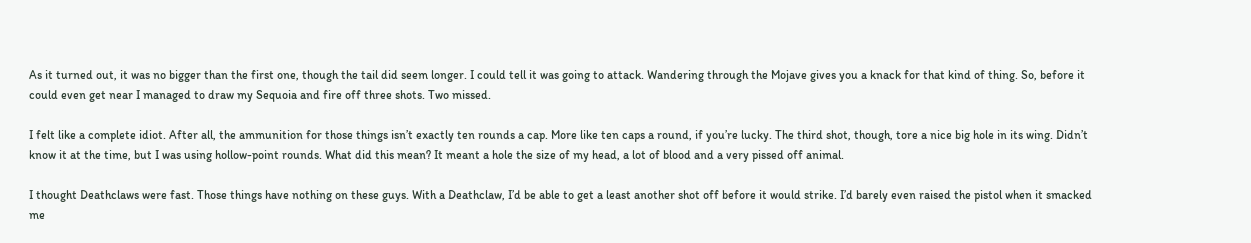As it turned out, it was no bigger than the first one, though the tail did seem longer. I could tell it was going to attack. Wandering through the Mojave gives you a knack for that kind of thing. So, before it could even get near I managed to draw my Sequoia and fire off three shots. Two missed.

I felt like a complete idiot. After all, the ammunition for those things isn’t exactly ten rounds a cap. More like ten caps a round, if you’re lucky. The third shot, though, tore a nice big hole in its wing. Didn’t know it at the time, but I was using hollow-point rounds. What did this mean? It meant a hole the size of my head, a lot of blood and a very pissed off animal.

I thought Deathclaws were fast. Those things have nothing on these guys. With a Deathclaw, I’d be able to get a least another shot off before it would strike. I’d barely even raised the pistol when it smacked me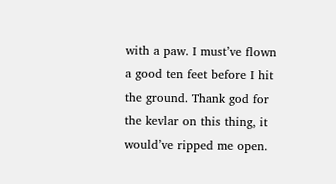with a paw. I must’ve flown a good ten feet before I hit the ground. Thank god for the kevlar on this thing, it would’ve ripped me open.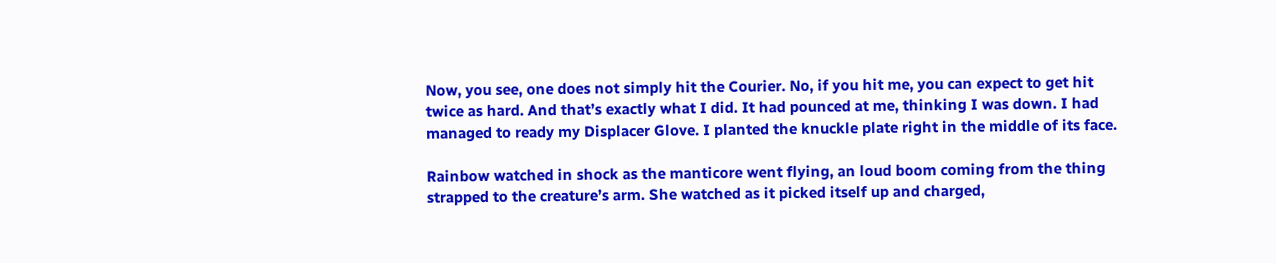Now, you see, one does not simply hit the Courier. No, if you hit me, you can expect to get hit twice as hard. And that’s exactly what I did. It had pounced at me, thinking I was down. I had managed to ready my Displacer Glove. I planted the knuckle plate right in the middle of its face.

Rainbow watched in shock as the manticore went flying, an loud boom coming from the thing strapped to the creature’s arm. She watched as it picked itself up and charged,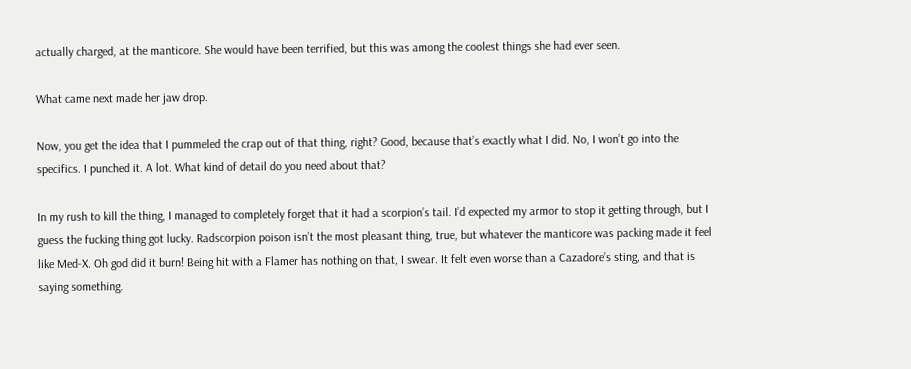actually charged, at the manticore. She would have been terrified, but this was among the coolest things she had ever seen.

What came next made her jaw drop.

Now, you get the idea that I pummeled the crap out of that thing, right? Good, because that’s exactly what I did. No, I won’t go into the specifics. I punched it. A lot. What kind of detail do you need about that?

In my rush to kill the thing, I managed to completely forget that it had a scorpion’s tail. I’d expected my armor to stop it getting through, but I guess the fucking thing got lucky. Radscorpion poison isn’t the most pleasant thing, true, but whatever the manticore was packing made it feel like Med-X. Oh god did it burn! Being hit with a Flamer has nothing on that, I swear. It felt even worse than a Cazadore’s sting, and that is saying something.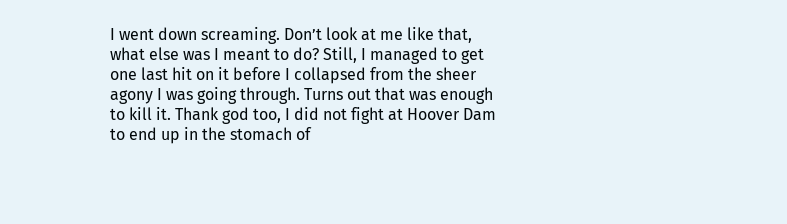I went down screaming. Don’t look at me like that, what else was I meant to do? Still, I managed to get one last hit on it before I collapsed from the sheer agony I was going through. Turns out that was enough to kill it. Thank god too, I did not fight at Hoover Dam to end up in the stomach of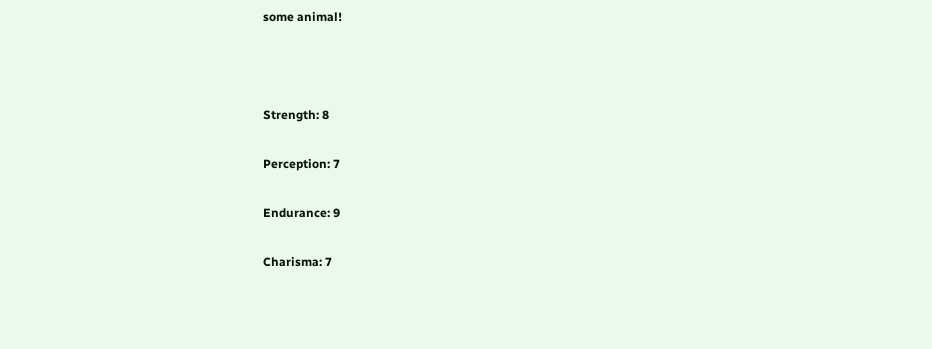some animal!



Strength: 8

Perception: 7

Endurance: 9

Charisma: 7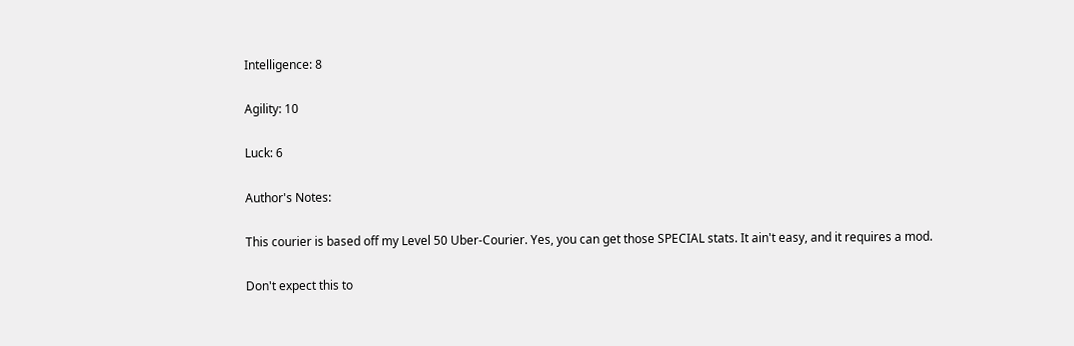Intelligence: 8

Agility: 10

Luck: 6

Author's Notes:

This courier is based off my Level 50 Uber-Courier. Yes, you can get those SPECIAL stats. It ain't easy, and it requires a mod.

Don't expect this to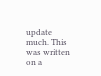update much. This was written on a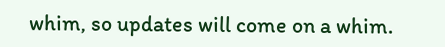whim, so updates will come on a whim.